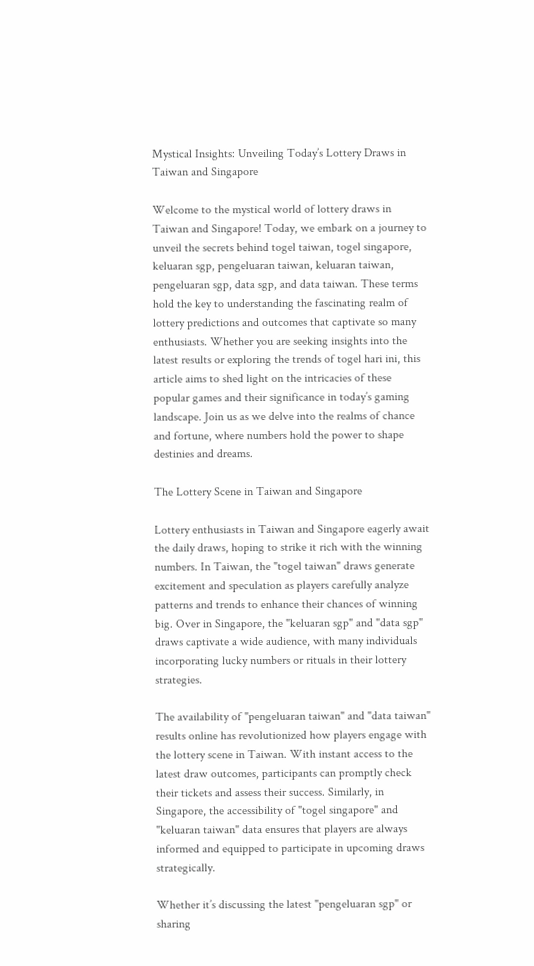Mystical Insights: Unveiling Today’s Lottery Draws in Taiwan and Singapore

Welcome to the mystical world of lottery draws in Taiwan and Singapore! Today, we embark on a journey to unveil the secrets behind togel taiwan, togel singapore, keluaran sgp, pengeluaran taiwan, keluaran taiwan, pengeluaran sgp, data sgp, and data taiwan. These terms hold the key to understanding the fascinating realm of lottery predictions and outcomes that captivate so many enthusiasts. Whether you are seeking insights into the latest results or exploring the trends of togel hari ini, this article aims to shed light on the intricacies of these popular games and their significance in today’s gaming landscape. Join us as we delve into the realms of chance and fortune, where numbers hold the power to shape destinies and dreams.

The Lottery Scene in Taiwan and Singapore

Lottery enthusiasts in Taiwan and Singapore eagerly await the daily draws, hoping to strike it rich with the winning numbers. In Taiwan, the "togel taiwan" draws generate excitement and speculation as players carefully analyze patterns and trends to enhance their chances of winning big. Over in Singapore, the "keluaran sgp" and "data sgp" draws captivate a wide audience, with many individuals incorporating lucky numbers or rituals in their lottery strategies.

The availability of "pengeluaran taiwan" and "data taiwan" results online has revolutionized how players engage with the lottery scene in Taiwan. With instant access to the latest draw outcomes, participants can promptly check their tickets and assess their success. Similarly, in Singapore, the accessibility of "togel singapore" and "keluaran taiwan" data ensures that players are always informed and equipped to participate in upcoming draws strategically.

Whether it’s discussing the latest "pengeluaran sgp" or sharing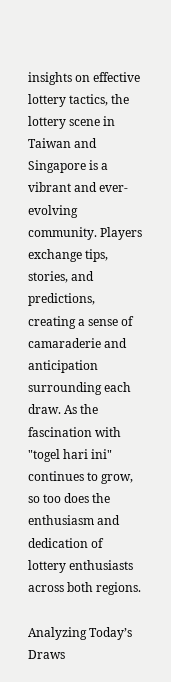insights on effective lottery tactics, the lottery scene in Taiwan and Singapore is a vibrant and ever-evolving community. Players exchange tips, stories, and predictions, creating a sense of camaraderie and anticipation surrounding each draw. As the fascination with "togel hari ini" continues to grow, so too does the enthusiasm and dedication of lottery enthusiasts across both regions.

Analyzing Today’s Draws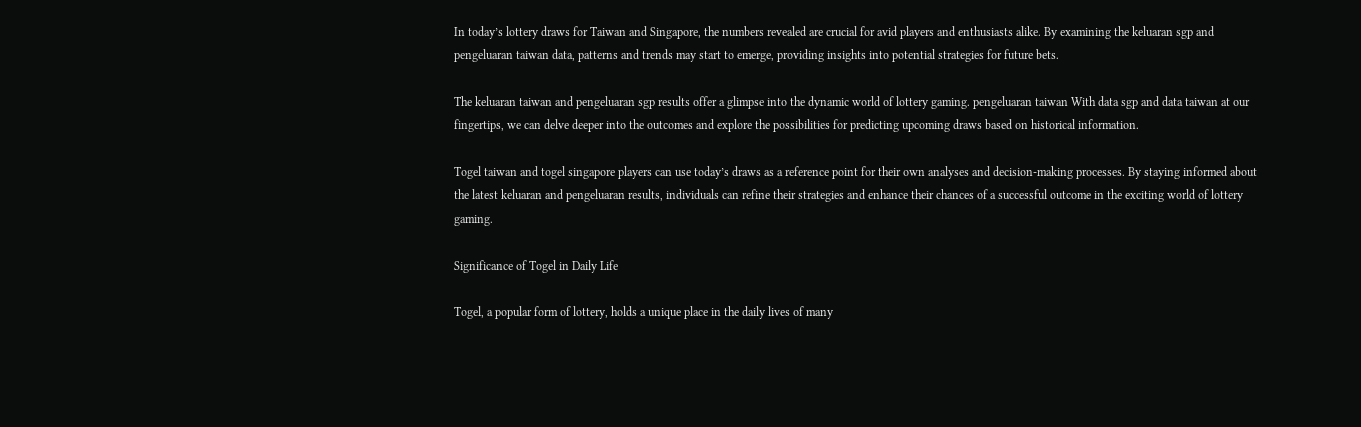In today’s lottery draws for Taiwan and Singapore, the numbers revealed are crucial for avid players and enthusiasts alike. By examining the keluaran sgp and pengeluaran taiwan data, patterns and trends may start to emerge, providing insights into potential strategies for future bets.

The keluaran taiwan and pengeluaran sgp results offer a glimpse into the dynamic world of lottery gaming. pengeluaran taiwan With data sgp and data taiwan at our fingertips, we can delve deeper into the outcomes and explore the possibilities for predicting upcoming draws based on historical information.

Togel taiwan and togel singapore players can use today’s draws as a reference point for their own analyses and decision-making processes. By staying informed about the latest keluaran and pengeluaran results, individuals can refine their strategies and enhance their chances of a successful outcome in the exciting world of lottery gaming.

Significance of Togel in Daily Life

Togel, a popular form of lottery, holds a unique place in the daily lives of many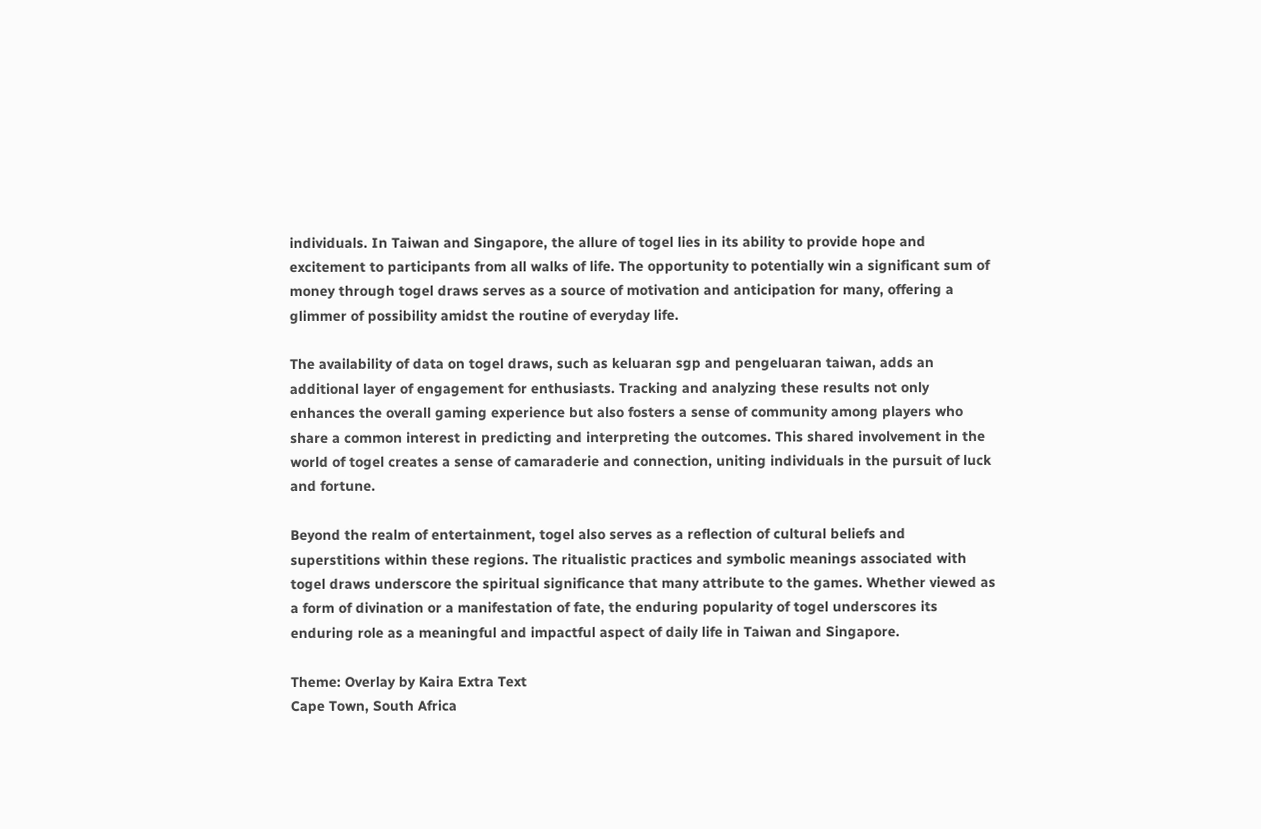individuals. In Taiwan and Singapore, the allure of togel lies in its ability to provide hope and excitement to participants from all walks of life. The opportunity to potentially win a significant sum of money through togel draws serves as a source of motivation and anticipation for many, offering a glimmer of possibility amidst the routine of everyday life.

The availability of data on togel draws, such as keluaran sgp and pengeluaran taiwan, adds an additional layer of engagement for enthusiasts. Tracking and analyzing these results not only enhances the overall gaming experience but also fosters a sense of community among players who share a common interest in predicting and interpreting the outcomes. This shared involvement in the world of togel creates a sense of camaraderie and connection, uniting individuals in the pursuit of luck and fortune.

Beyond the realm of entertainment, togel also serves as a reflection of cultural beliefs and superstitions within these regions. The ritualistic practices and symbolic meanings associated with togel draws underscore the spiritual significance that many attribute to the games. Whether viewed as a form of divination or a manifestation of fate, the enduring popularity of togel underscores its enduring role as a meaningful and impactful aspect of daily life in Taiwan and Singapore.

Theme: Overlay by Kaira Extra Text
Cape Town, South Africa